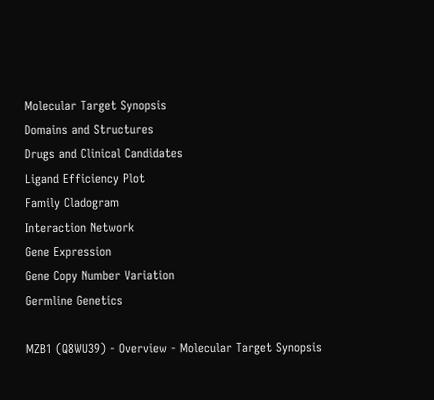Molecular Target Synopsis
Domains and Structures
Drugs and Clinical Candidates
Ligand Efficiency Plot
Family Cladogram
Interaction Network
Gene Expression
Gene Copy Number Variation
Germline Genetics

MZB1 (Q8WU39) - Overview - Molecular Target Synopsis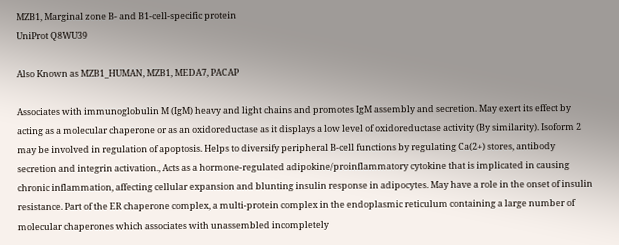MZB1, Marginal zone B- and B1-cell-specific protein
UniProt Q8WU39

Also Known as MZB1_HUMAN, MZB1, MEDA7, PACAP

Associates with immunoglobulin M (IgM) heavy and light chains and promotes IgM assembly and secretion. May exert its effect by acting as a molecular chaperone or as an oxidoreductase as it displays a low level of oxidoreductase activity (By similarity). Isoform 2 may be involved in regulation of apoptosis. Helps to diversify peripheral B-cell functions by regulating Ca(2+) stores, antibody secretion and integrin activation., Acts as a hormone-regulated adipokine/proinflammatory cytokine that is implicated in causing chronic inflammation, affecting cellular expansion and blunting insulin response in adipocytes. May have a role in the onset of insulin resistance. Part of the ER chaperone complex, a multi-protein complex in the endoplasmic reticulum containing a large number of molecular chaperones which associates with unassembled incompletely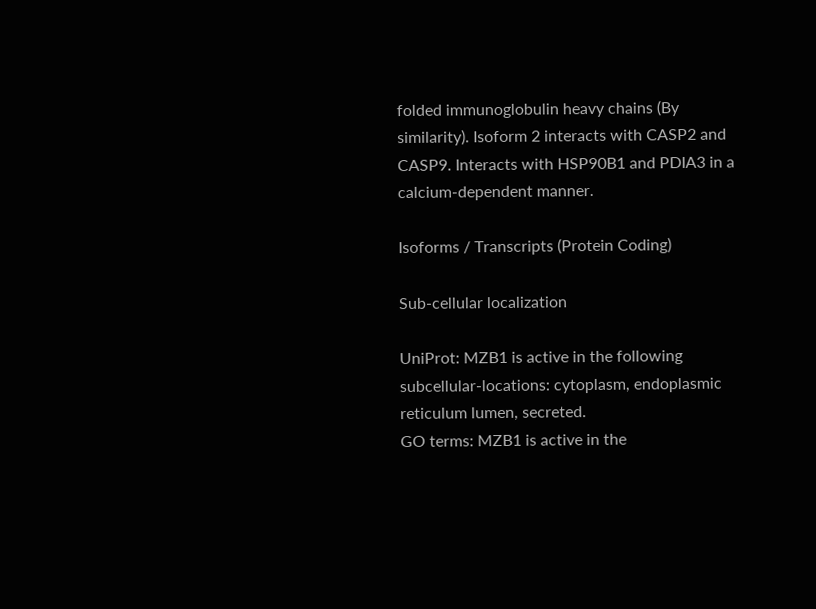folded immunoglobulin heavy chains (By similarity). Isoform 2 interacts with CASP2 and CASP9. Interacts with HSP90B1 and PDIA3 in a calcium-dependent manner.

Isoforms / Transcripts (Protein Coding)

Sub-cellular localization

UniProt: MZB1 is active in the following subcellular-locations: cytoplasm, endoplasmic reticulum lumen, secreted.
GO terms: MZB1 is active in the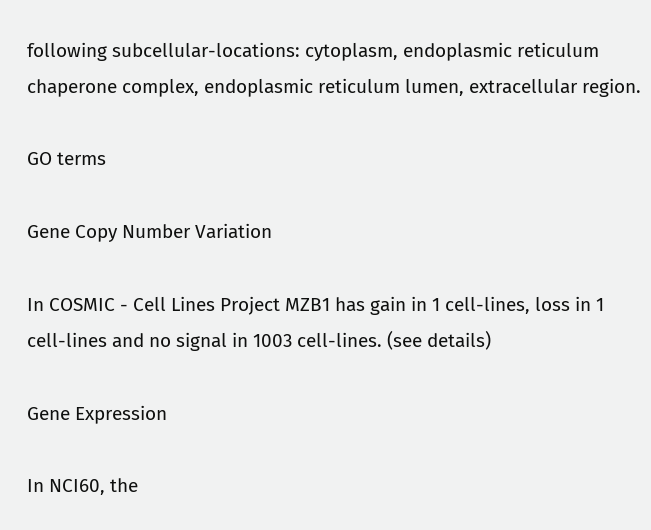following subcellular-locations: cytoplasm, endoplasmic reticulum chaperone complex, endoplasmic reticulum lumen, extracellular region.

GO terms

Gene Copy Number Variation

In COSMIC - Cell Lines Project MZB1 has gain in 1 cell-lines, loss in 1 cell-lines and no signal in 1003 cell-lines. (see details)

Gene Expression

In NCI60, the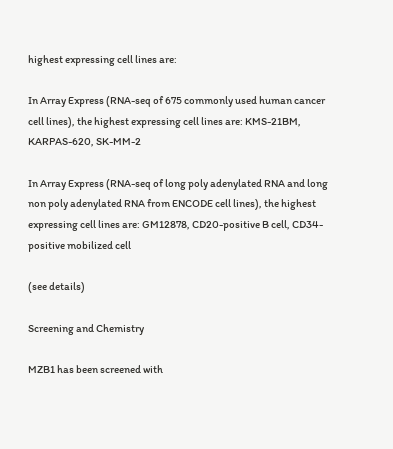highest expressing cell lines are:

In Array Express (RNA-seq of 675 commonly used human cancer cell lines), the highest expressing cell lines are: KMS-21BM, KARPAS-620, SK-MM-2

In Array Express (RNA-seq of long poly adenylated RNA and long non poly adenylated RNA from ENCODE cell lines), the highest expressing cell lines are: GM12878, CD20-positive B cell, CD34-positive mobilized cell

(see details)

Screening and Chemistry

MZB1 has been screened with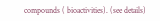compounds ( bioactivities). (see details)